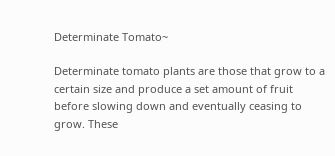Determinate Tomato~

Determinate tomato plants are those that grow to a certain size and produce a set amount of fruit before slowing down and eventually ceasing to grow. These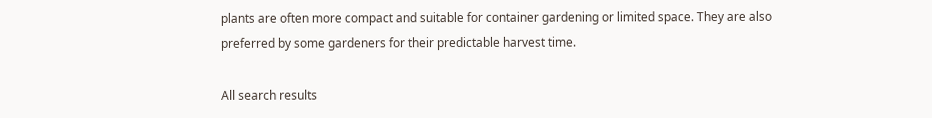plants are often more compact and suitable for container gardening or limited space. They are also preferred by some gardeners for their predictable harvest time.

All search results